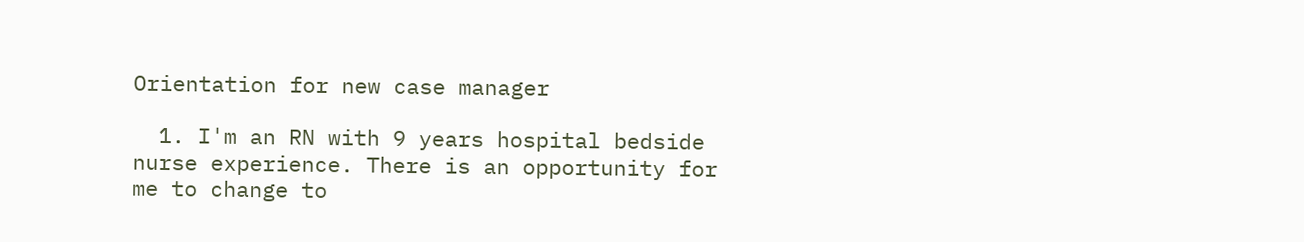Orientation for new case manager

  1. I'm an RN with 9 years hospital bedside nurse experience. There is an opportunity for me to change to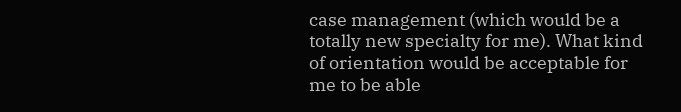case management (which would be a totally new specialty for me). What kind of orientation would be acceptable for me to be able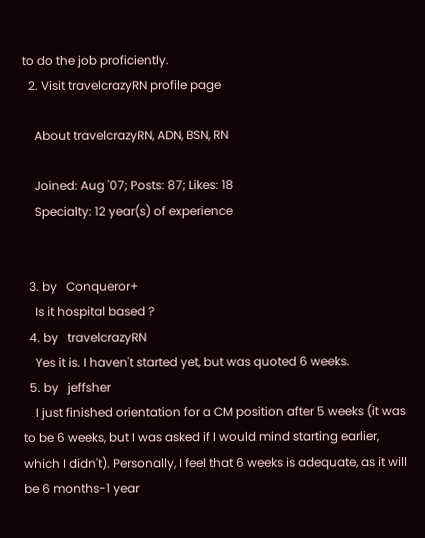to do the job proficiently.
  2. Visit travelcrazyRN profile page

    About travelcrazyRN, ADN, BSN, RN

    Joined: Aug '07; Posts: 87; Likes: 18
    Specialty: 12 year(s) of experience


  3. by   Conqueror+
    Is it hospital based ?
  4. by   travelcrazyRN
    Yes it is. I haven't started yet, but was quoted 6 weeks.
  5. by   jeffsher
    I just finished orientation for a CM position after 5 weeks (it was to be 6 weeks, but I was asked if I would mind starting earlier, which I didn't). Personally, I feel that 6 weeks is adequate, as it will be 6 months-1 year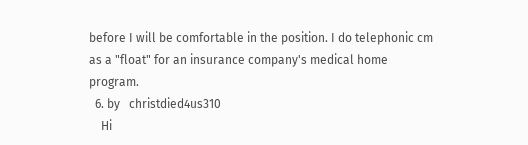before I will be comfortable in the position. I do telephonic cm as a "float" for an insurance company's medical home program.
  6. by   christdied4us310
    Hi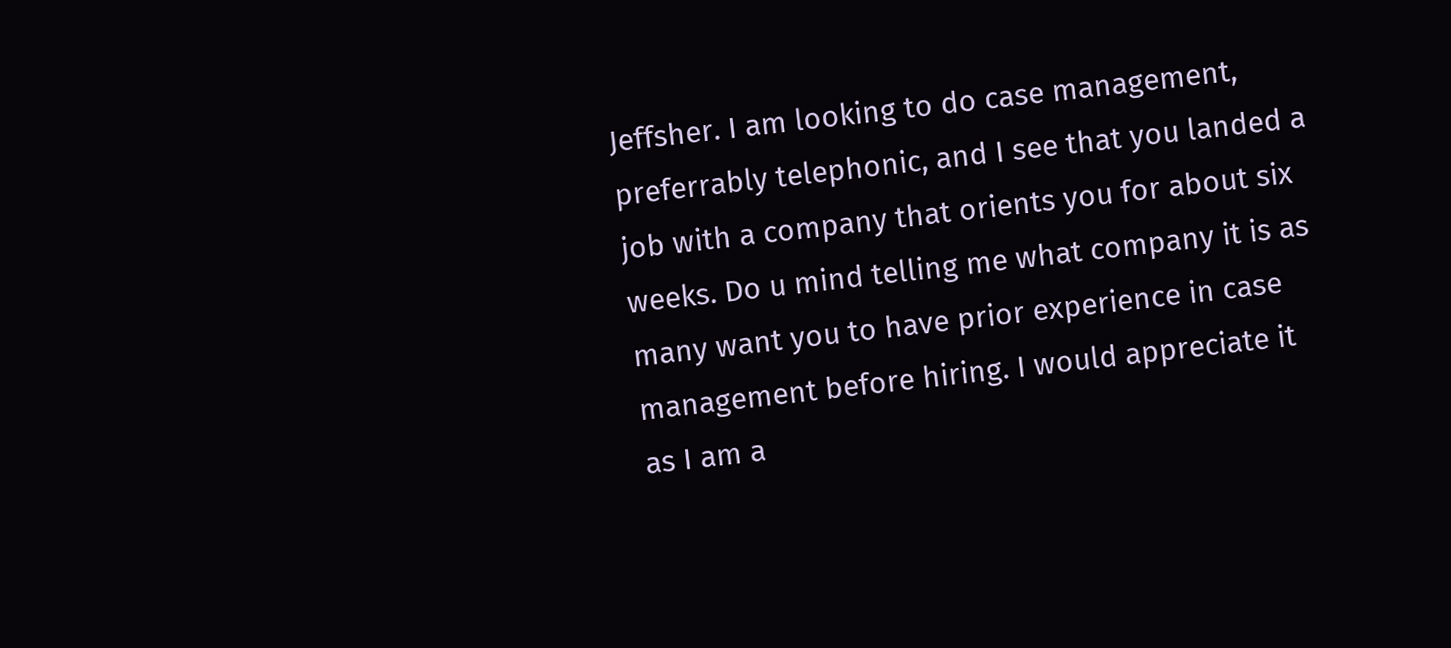Jeffsher. I am looking to do case management, preferrably telephonic, and I see that you landed a job with a company that orients you for about six weeks. Do u mind telling me what company it is as many want you to have prior experience in case management before hiring. I would appreciate it as I am a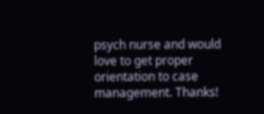psych nurse and would love to get proper orientation to case management. Thanks!